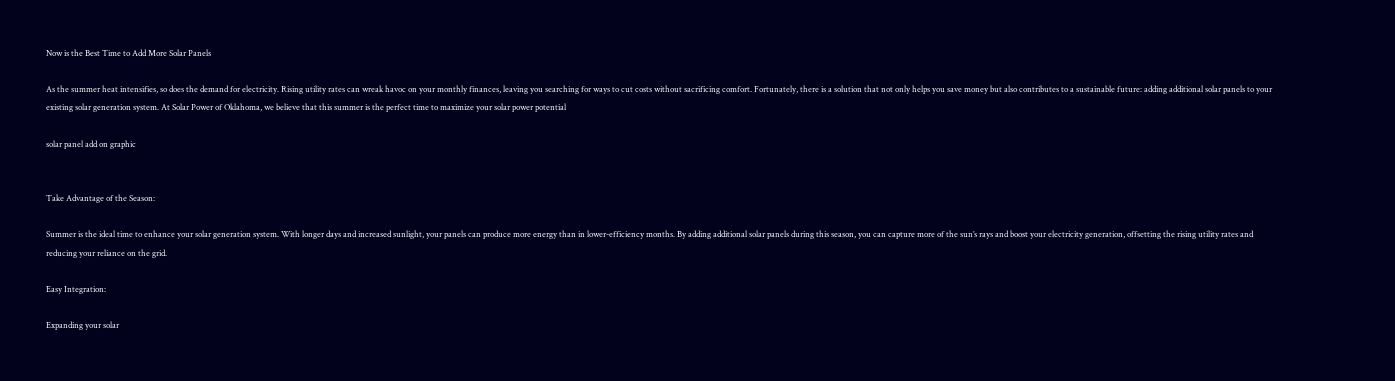Now is the Best Time to Add More Solar Panels

As the summer heat intensifies, so does the demand for electricity. Rising utility rates can wreak havoc on your monthly finances, leaving you searching for ways to cut costs without sacrificing comfort. Fortunately, there is a solution that not only helps you save money but also contributes to a sustainable future: adding additional solar panels to your existing solar generation system. At Solar Power of Oklahoma, we believe that this summer is the perfect time to maximize your solar power potential

solar panel add on graphic


Take Advantage of the Season:

Summer is the ideal time to enhance your solar generation system. With longer days and increased sunlight, your panels can produce more energy than in lower-efficiency months. By adding additional solar panels during this season, you can capture more of the sun’s rays and boost your electricity generation, offsetting the rising utility rates and reducing your reliance on the grid.

Easy Integration:

Expanding your solar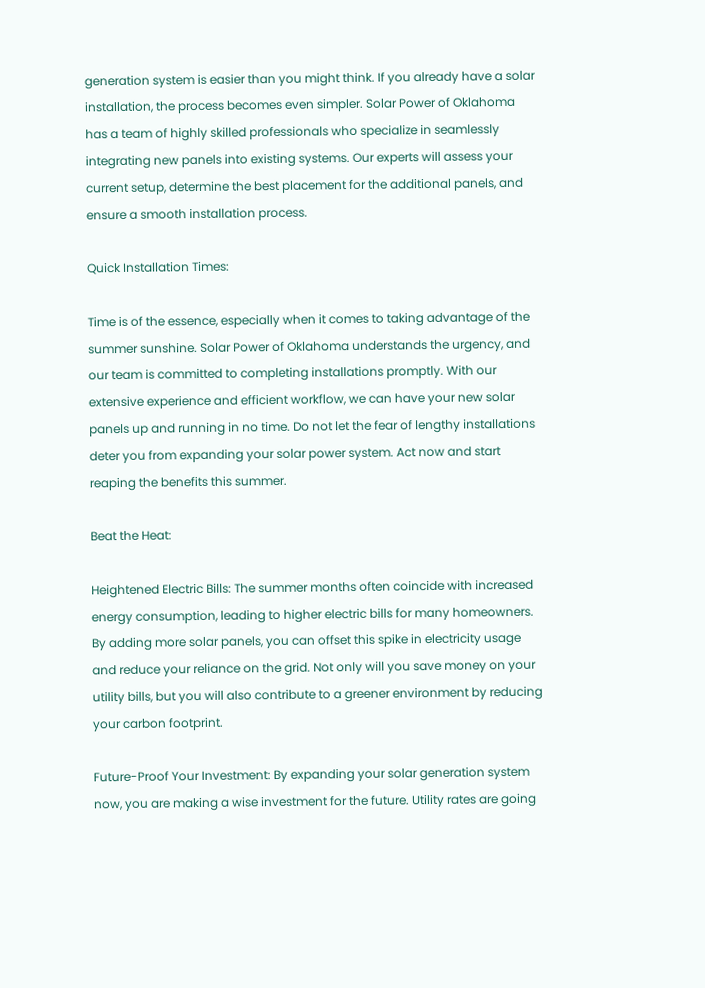generation system is easier than you might think. If you already have a solar installation, the process becomes even simpler. Solar Power of Oklahoma has a team of highly skilled professionals who specialize in seamlessly integrating new panels into existing systems. Our experts will assess your current setup, determine the best placement for the additional panels, and ensure a smooth installation process.

Quick Installation Times:

Time is of the essence, especially when it comes to taking advantage of the summer sunshine. Solar Power of Oklahoma understands the urgency, and our team is committed to completing installations promptly. With our extensive experience and efficient workflow, we can have your new solar panels up and running in no time. Do not let the fear of lengthy installations deter you from expanding your solar power system. Act now and start reaping the benefits this summer.

Beat the Heat:

Heightened Electric Bills: The summer months often coincide with increased energy consumption, leading to higher electric bills for many homeowners. By adding more solar panels, you can offset this spike in electricity usage and reduce your reliance on the grid. Not only will you save money on your utility bills, but you will also contribute to a greener environment by reducing your carbon footprint.

Future-Proof Your Investment: By expanding your solar generation system now, you are making a wise investment for the future. Utility rates are going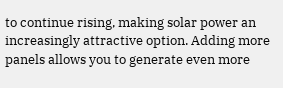to continue rising, making solar power an increasingly attractive option. Adding more panels allows you to generate even more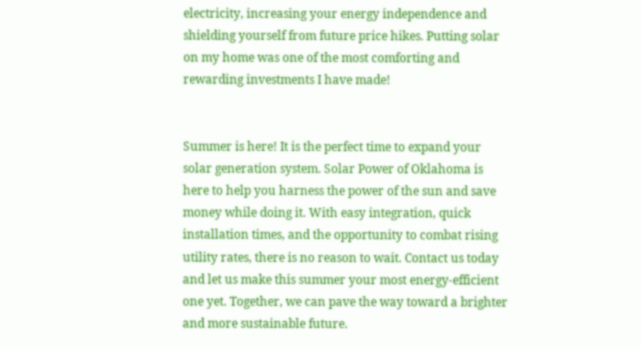electricity, increasing your energy independence and shielding yourself from future price hikes. Putting solar on my home was one of the most comforting and rewarding investments I have made!


Summer is here! It is the perfect time to expand your solar generation system. Solar Power of Oklahoma is here to help you harness the power of the sun and save money while doing it. With easy integration, quick installation times, and the opportunity to combat rising utility rates, there is no reason to wait. Contact us today and let us make this summer your most energy-efficient one yet. Together, we can pave the way toward a brighter and more sustainable future.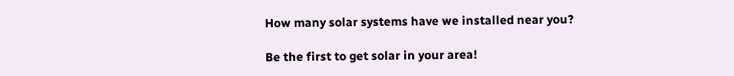How many solar systems have we installed near you?

Be the first to get solar in your area!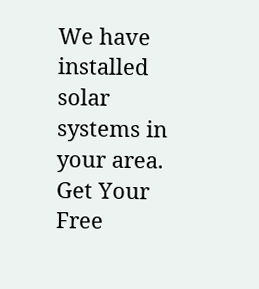We have installed solar systems in your area.
Get Your Free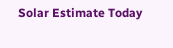Solar Estimate Today